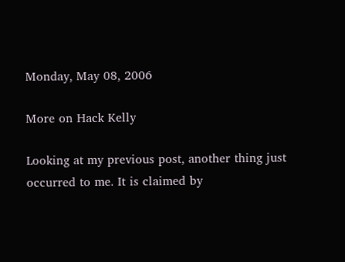Monday, May 08, 2006

More on Hack Kelly

Looking at my previous post, another thing just occurred to me. It is claimed by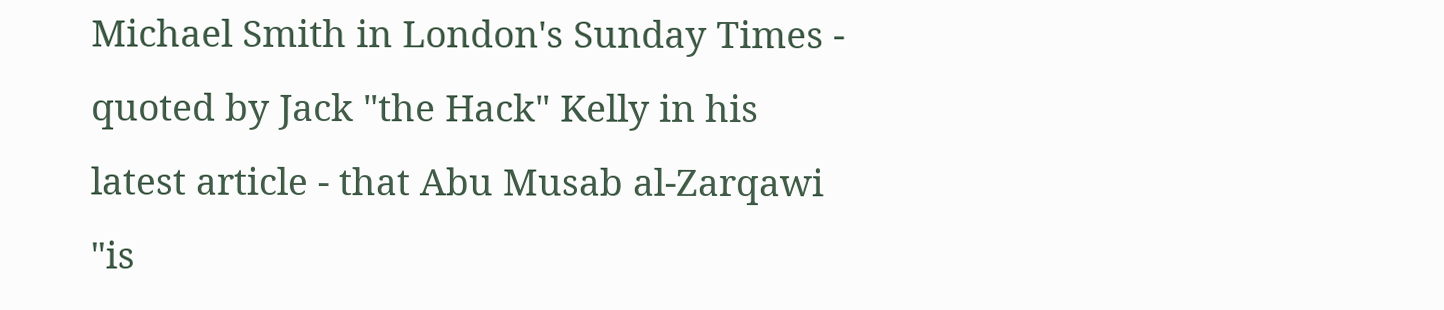Michael Smith in London's Sunday Times - quoted by Jack "the Hack" Kelly in his latest article - that Abu Musab al-Zarqawi "is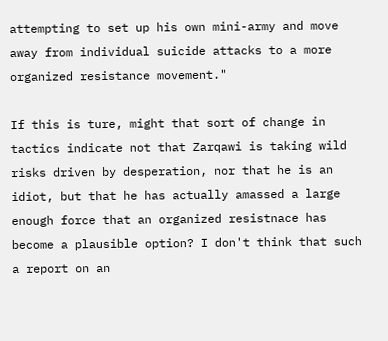attempting to set up his own mini-army and move away from individual suicide attacks to a more organized resistance movement."

If this is ture, might that sort of change in tactics indicate not that Zarqawi is taking wild risks driven by desperation, nor that he is an idiot, but that he has actually amassed a large enough force that an organized resistnace has become a plausible option? I don't think that such a report on an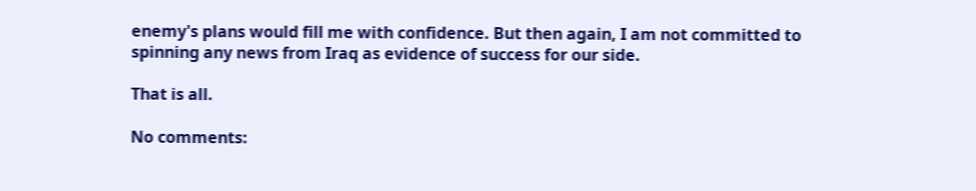enemy's plans would fill me with confidence. But then again, I am not committed to spinning any news from Iraq as evidence of success for our side.

That is all.

No comments: